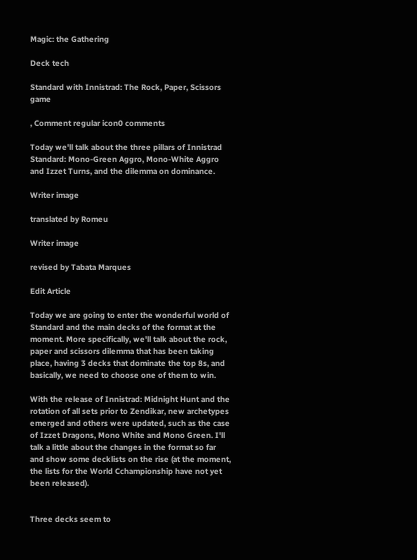Magic: the Gathering

Deck tech

Standard with Innistrad: The Rock, Paper, Scissors game

, Comment regular icon0 comments

Today we'll talk about the three pillars of Innistrad Standard: Mono-Green Aggro, Mono-White Aggro and Izzet Turns, and the dilemma on dominance.

Writer image

translated by Romeu

Writer image

revised by Tabata Marques

Edit Article

Today we are going to enter the wonderful world of Standard and the main decks of the format at the moment. More specifically, we'll talk about the rock, paper and scissors dilemma that has been taking place, having 3 decks that dominate the top 8s, and basically, we need to choose one of them to win.

With the release of Innistrad: Midnight Hunt and the rotation of all sets prior to Zendikar, new archetypes emerged and others were updated, such as the case of Izzet Dragons, Mono White and Mono Green. I'll talk a little about the changes in the format so far and show some decklists on the rise (at the moment, the lists for the World Cchampionship have not yet been released).


Three decks seem to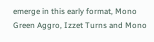emerge in this early format, Mono Green Aggro, Izzet Turns and Mono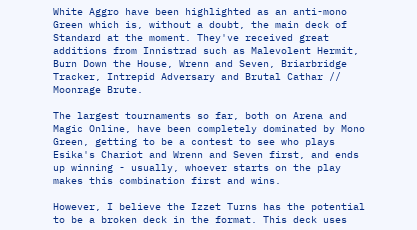White Aggro have been highlighted as an anti-mono Green which is, without a doubt, the main deck of Standard at the moment. They've received great additions from Innistrad such as Malevolent Hermit, Burn Down the House, Wrenn and Seven, Briarbridge Tracker, Intrepid Adversary and Brutal Cathar // Moonrage Brute.

The largest tournaments so far, both on Arena and Magic Online, have been completely dominated by Mono Green, getting to be a contest to see who plays Esika's Chariot and Wrenn and Seven first, and ends up winning - usually, whoever starts on the play makes this combination first and wins.

However, I believe the Izzet Turns has the potential to be a broken deck in the format. This deck uses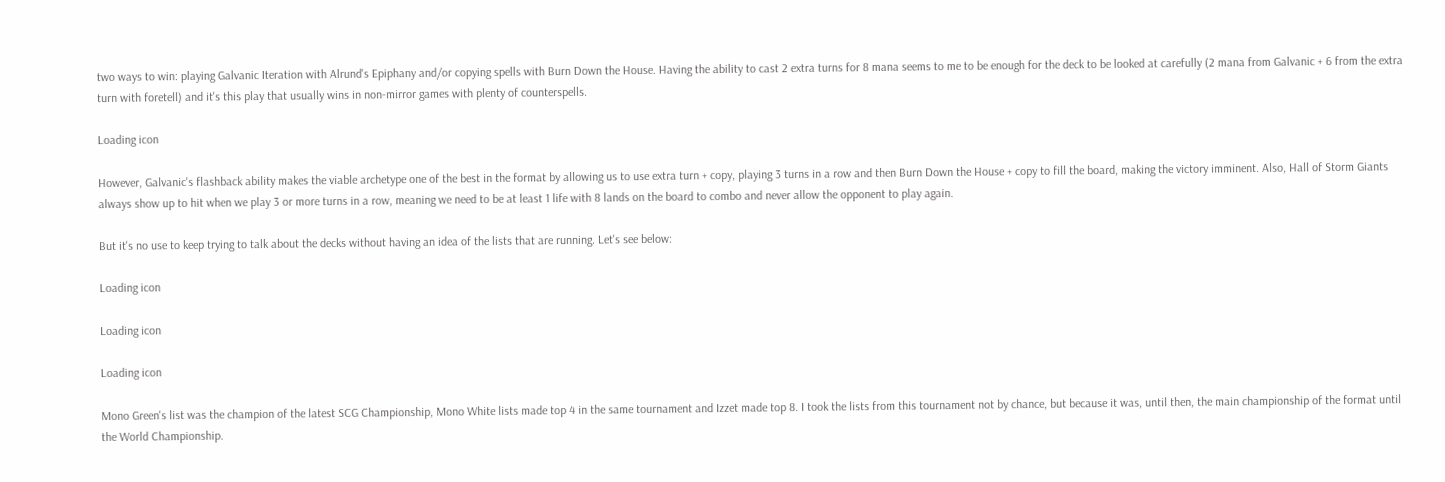two ways to win: playing Galvanic Iteration with Alrund's Epiphany and/or copying spells with Burn Down the House. Having the ability to cast 2 extra turns for 8 mana seems to me to be enough for the deck to be looked at carefully (2 mana from Galvanic + 6 from the extra turn with foretell) and it's this play that usually wins in non-mirror games with plenty of counterspells.

Loading icon

However, Galvanic's flashback ability makes the viable archetype one of the best in the format by allowing us to use extra turn + copy, playing 3 turns in a row and then Burn Down the House + copy to fill the board, making the victory imminent. Also, Hall of Storm Giants always show up to hit when we play 3 or more turns in a row, meaning we need to be at least 1 life with 8 lands on the board to combo and never allow the opponent to play again.

But it's no use to keep trying to talk about the decks without having an idea of the lists that are running. Let's see below:

Loading icon

Loading icon

Loading icon

Mono Green's list was the champion of the latest SCG Championship, Mono White lists made top 4 in the same tournament and Izzet made top 8. I took the lists from this tournament not by chance, but because it was, until then, the main championship of the format until the World Championship.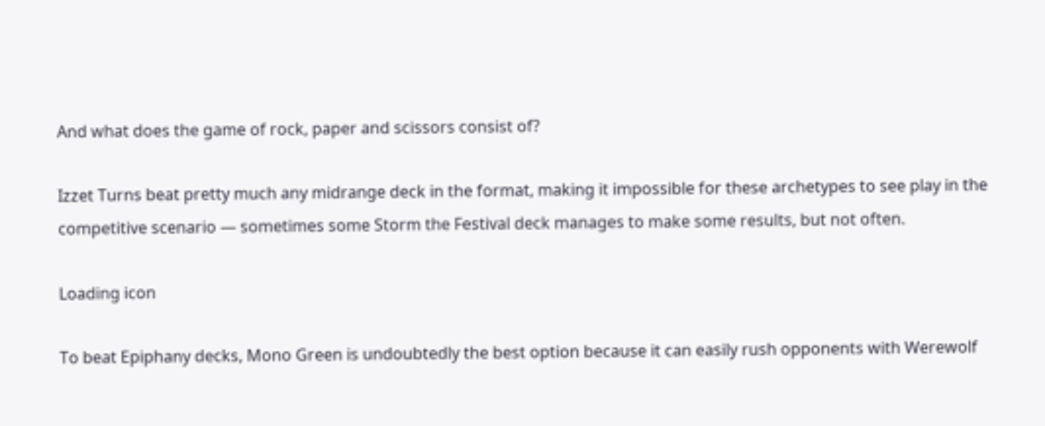And what does the game of rock, paper and scissors consist of?

Izzet Turns beat pretty much any midrange deck in the format, making it impossible for these archetypes to see play in the competitive scenario — sometimes some Storm the Festival deck manages to make some results, but not often.

Loading icon

To beat Epiphany decks, Mono Green is undoubtedly the best option because it can easily rush opponents with Werewolf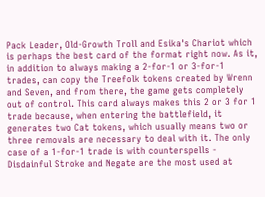Pack Leader, Old-Growth Troll and Esika's Chariot which is perhaps the best card of the format right now. As it, in addition to always making a 2-for-1 or 3-for-1 trades, can copy the Treefolk tokens created by Wrenn and Seven, and from there, the game gets completely out of control. This card always makes this 2 or 3 for 1 trade because, when entering the battlefield, it generates two Cat tokens, which usually means two or three removals are necessary to deal with it. The only case of a 1-for-1 trade is with counterspells - Disdainful Stroke and Negate are the most used at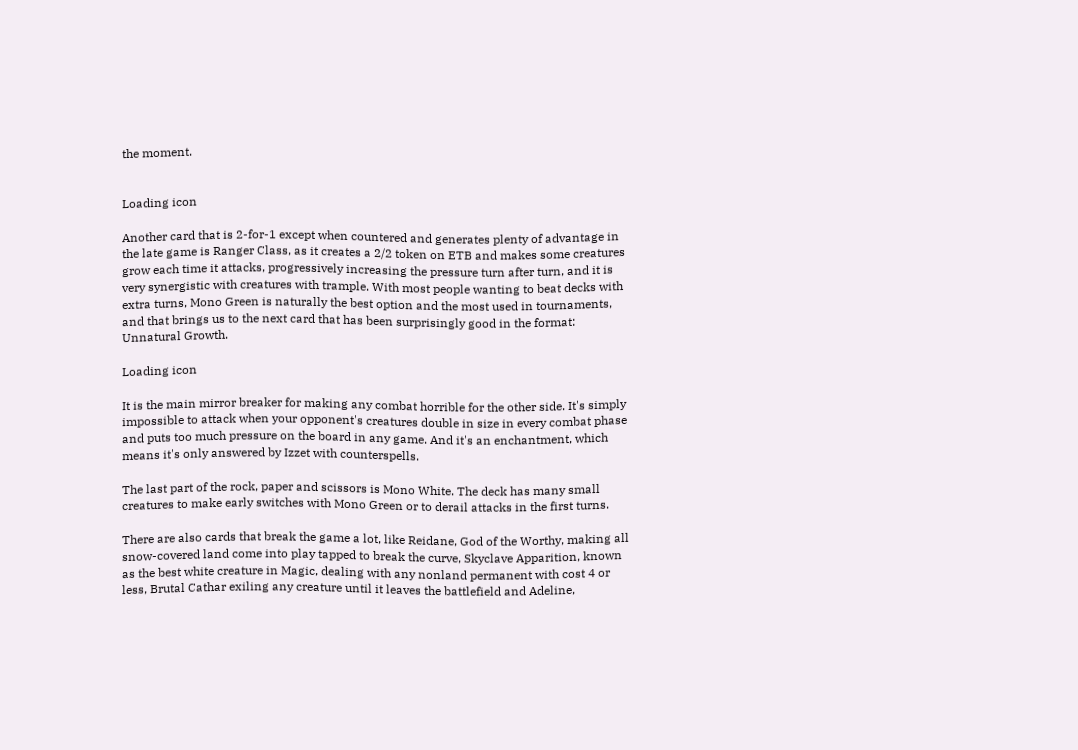the moment.


Loading icon

Another card that is 2-for-1 except when countered and generates plenty of advantage in the late game is Ranger Class, as it creates a 2/2 token on ETB and makes some creatures grow each time it attacks, progressively increasing the pressure turn after turn, and it is very synergistic with creatures with trample. With most people wanting to beat decks with extra turns, Mono Green is naturally the best option and the most used in tournaments, and that brings us to the next card that has been surprisingly good in the format: Unnatural Growth.

Loading icon

It is the main mirror breaker for making any combat horrible for the other side. It's simply impossible to attack when your opponent's creatures double in size in every combat phase and puts too much pressure on the board in any game. And it's an enchantment, which means it's only answered by Izzet with counterspells.

The last part of the rock, paper and scissors is Mono White. The deck has many small creatures to make early switches with Mono Green or to derail attacks in the first turns.

There are also cards that break the game a lot, like Reidane, God of the Worthy, making all snow-covered land come into play tapped to break the curve, Skyclave Apparition, known as the best white creature in Magic, dealing with any nonland permanent with cost 4 or less, Brutal Cathar exiling any creature until it leaves the battlefield and Adeline,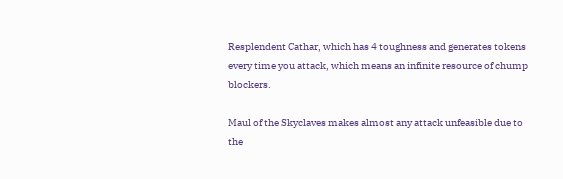Resplendent Cathar, which has 4 toughness and generates tokens every time you attack, which means an infinite resource of chump blockers.

Maul of the Skyclaves makes almost any attack unfeasible due to the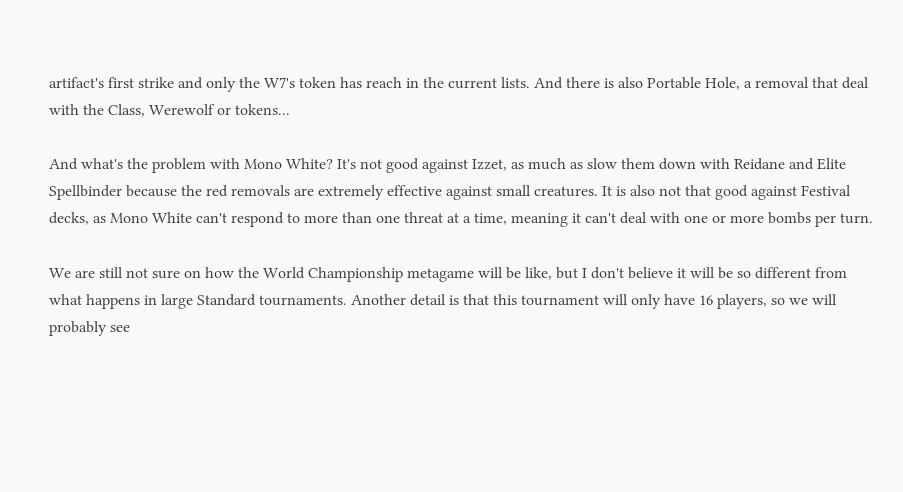artifact's first strike and only the W7's token has reach in the current lists. And there is also Portable Hole, a removal that deal with the Class, Werewolf or tokens...

And what's the problem with Mono White? It's not good against Izzet, as much as slow them down with Reidane and Elite Spellbinder because the red removals are extremely effective against small creatures. It is also not that good against Festival decks, as Mono White can't respond to more than one threat at a time, meaning it can't deal with one or more bombs per turn.

We are still not sure on how the World Championship metagame will be like, but I don't believe it will be so different from what happens in large Standard tournaments. Another detail is that this tournament will only have 16 players, so we will probably see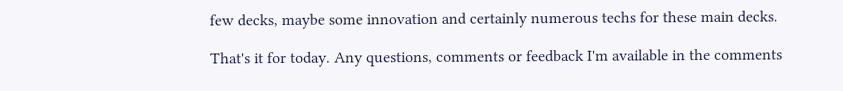few decks, maybe some innovation and certainly numerous techs for these main decks.

That's it for today. Any questions, comments or feedback I'm available in the comments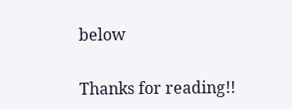below

Thanks for reading!!